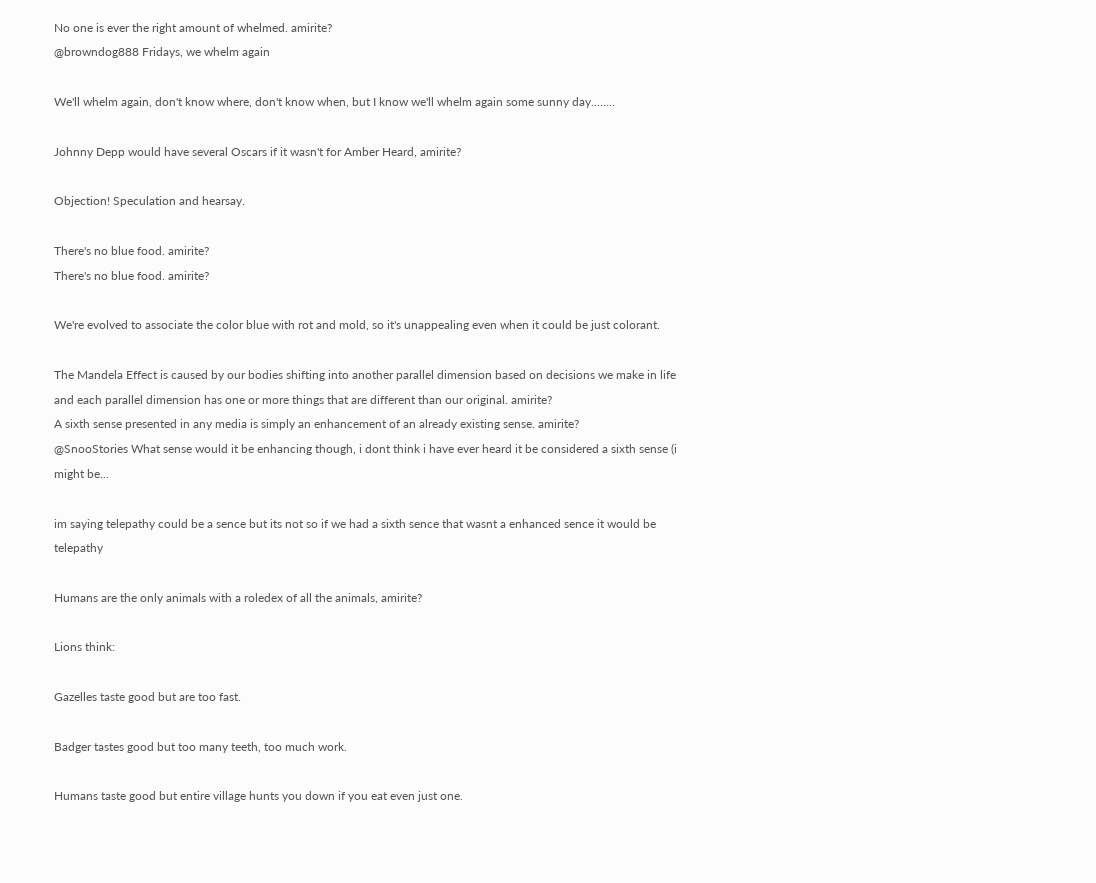No one is ever the right amount of whelmed. amirite?
@browndog888 Fridays, we whelm again

We'll whelm again, don't know where, don't know when, but I know we'll whelm again some sunny day……..

Johnny Depp would have several Oscars if it wasn't for Amber Heard, amirite?

Objection! Speculation and hearsay.

There's no blue food. amirite?
There's no blue food. amirite?

We're evolved to associate the color blue with rot and mold, so it's unappealing even when it could be just colorant.

The Mandela Effect is caused by our bodies shifting into another parallel dimension based on decisions we make in life and each parallel dimension has one or more things that are different than our original. amirite?
A sixth sense presented in any media is simply an enhancement of an already existing sense. amirite?
@SnooStories What sense would it be enhancing though, i dont think i have ever heard it be considered a sixth sense (i might be...

im saying telepathy could be a sence but its not so if we had a sixth sence that wasnt a enhanced sence it would be telepathy

Humans are the only animals with a roledex of all the animals, amirite?

Lions think:

Gazelles taste good but are too fast.

Badger tastes good but too many teeth, too much work.

Humans taste good but entire village hunts you down if you eat even just one.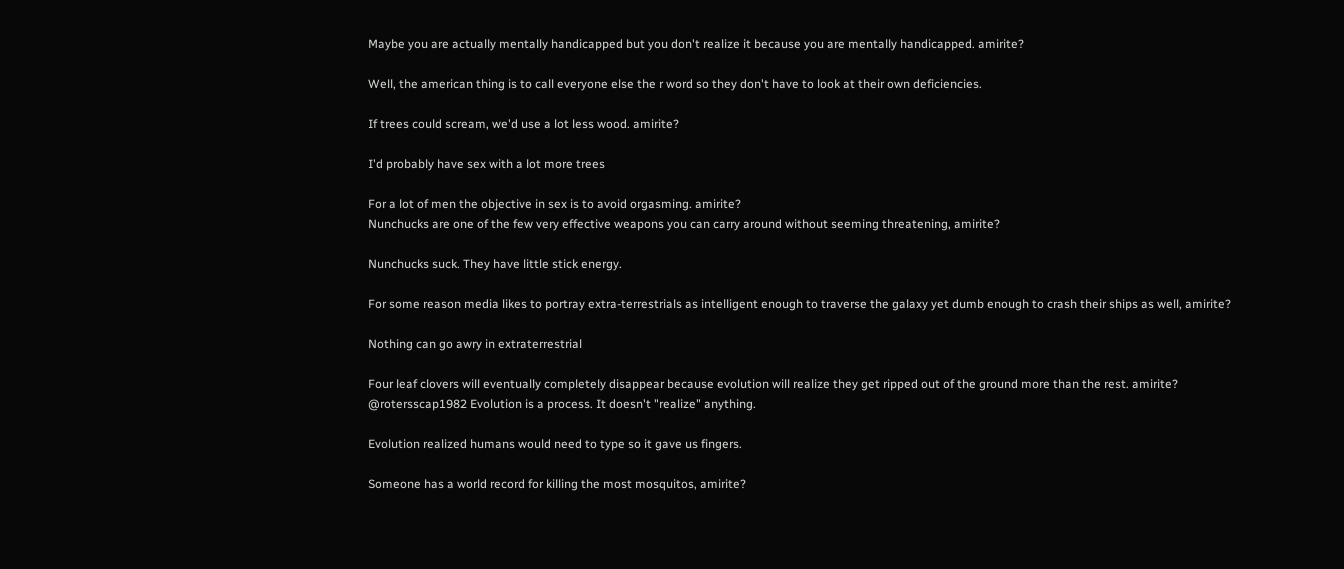Maybe you are actually mentally handicapped but you don't realize it because you are mentally handicapped. amirite?

Well, the american thing is to call everyone else the r word so they don't have to look at their own deficiencies.

If trees could scream, we'd use a lot less wood. amirite?

I'd probably have sex with a lot more trees

For a lot of men the objective in sex is to avoid orgasming. amirite?
Nunchucks are one of the few very effective weapons you can carry around without seeming threatening, amirite?

Nunchucks suck. They have little stick energy.

For some reason media likes to portray extra-terrestrials as intelligent enough to traverse the galaxy yet dumb enough to crash their ships as well, amirite?

Nothing can go awry in extraterrestrial

Four leaf clovers will eventually completely disappear because evolution will realize they get ripped out of the ground more than the rest. amirite?
@rotersscap1982 Evolution is a process. It doesn't "realize" anything.

Evolution realized humans would need to type so it gave us fingers.

Someone has a world record for killing the most mosquitos, amirite?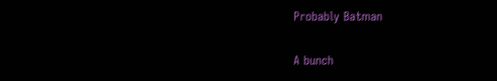Probably Batman

A bunch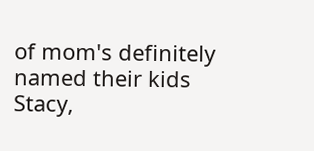of mom's definitely named their kids Stacy,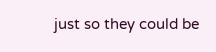just so they could be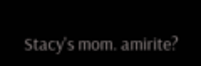Stacy's mom. amirite?